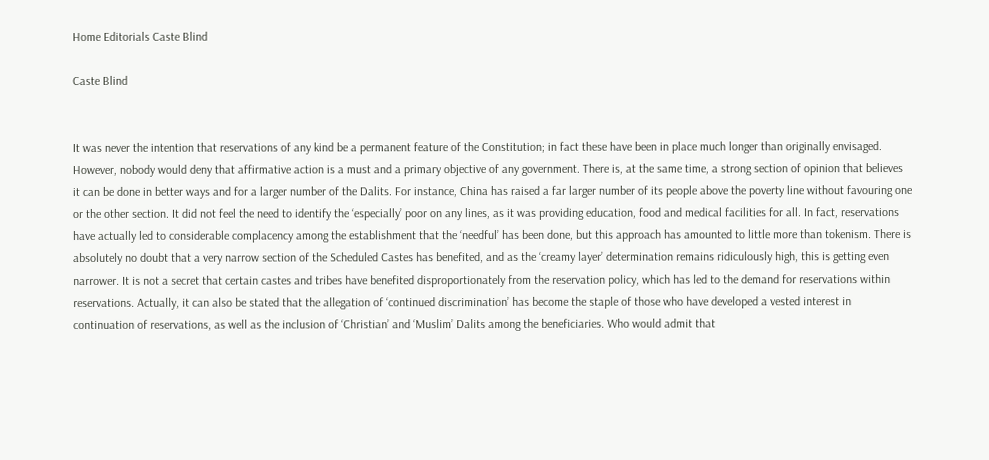Home Editorials Caste Blind

Caste Blind


It was never the intention that reservations of any kind be a permanent feature of the Constitution; in fact these have been in place much longer than originally envisaged. However, nobody would deny that affirmative action is a must and a primary objective of any government. There is, at the same time, a strong section of opinion that believes it can be done in better ways and for a larger number of the Dalits. For instance, China has raised a far larger number of its people above the poverty line without favouring one or the other section. It did not feel the need to identify the ‘especially’ poor on any lines, as it was providing education, food and medical facilities for all. In fact, reservations have actually led to considerable complacency among the establishment that the ‘needful’ has been done, but this approach has amounted to little more than tokenism. There is absolutely no doubt that a very narrow section of the Scheduled Castes has benefited, and as the ‘creamy layer’ determination remains ridiculously high, this is getting even narrower. It is not a secret that certain castes and tribes have benefited disproportionately from the reservation policy, which has led to the demand for reservations within reservations. Actually, it can also be stated that the allegation of ‘continued discrimination’ has become the staple of those who have developed a vested interest in continuation of reservations, as well as the inclusion of ‘Christian’ and ‘Muslim’ Dalits among the beneficiaries. Who would admit that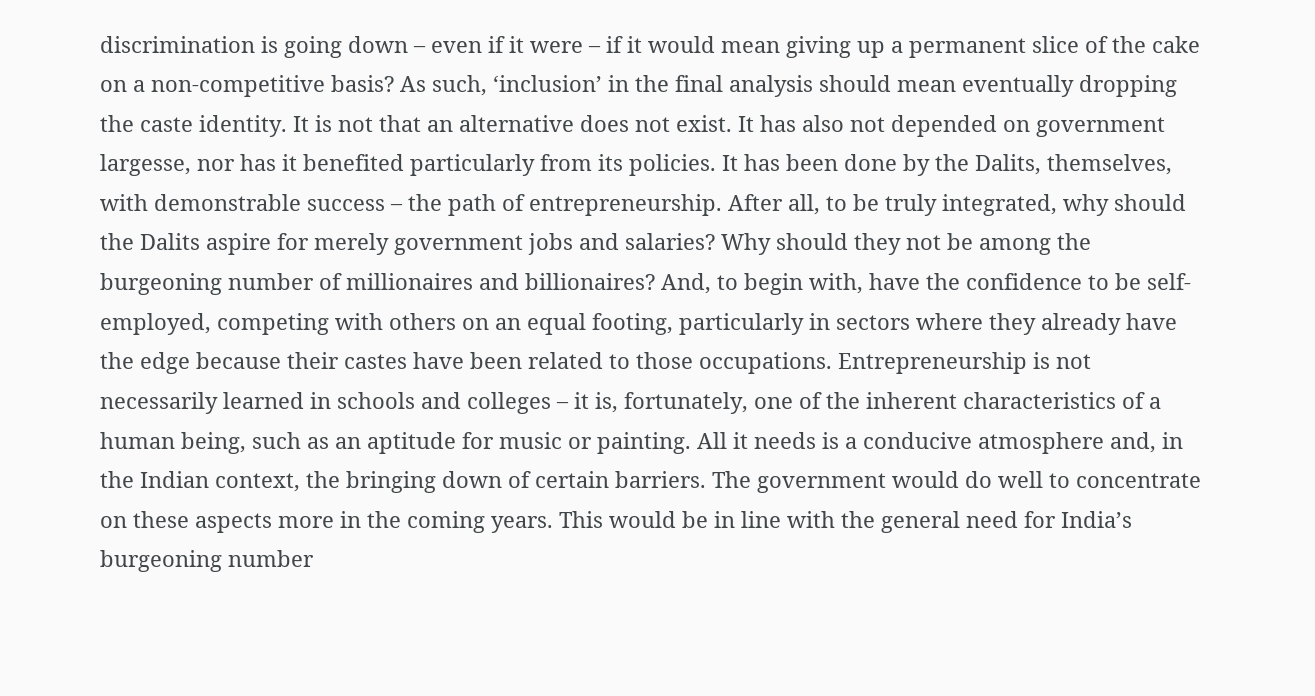discrimination is going down – even if it were – if it would mean giving up a permanent slice of the cake on a non-competitive basis? As such, ‘inclusion’ in the final analysis should mean eventually dropping the caste identity. It is not that an alternative does not exist. It has also not depended on government largesse, nor has it benefited particularly from its policies. It has been done by the Dalits, themselves, with demonstrable success – the path of entrepreneurship. After all, to be truly integrated, why should the Dalits aspire for merely government jobs and salaries? Why should they not be among the burgeoning number of millionaires and billionaires? And, to begin with, have the confidence to be self-employed, competing with others on an equal footing, particularly in sectors where they already have the edge because their castes have been related to those occupations. Entrepreneurship is not necessarily learned in schools and colleges – it is, fortunately, one of the inherent characteristics of a human being, such as an aptitude for music or painting. All it needs is a conducive atmosphere and, in the Indian context, the bringing down of certain barriers. The government would do well to concentrate on these aspects more in the coming years. This would be in line with the general need for India’s burgeoning number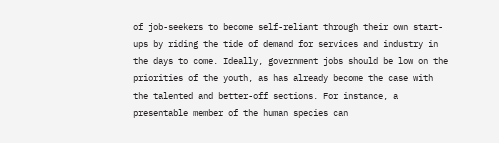of job-seekers to become self-reliant through their own start-ups by riding the tide of demand for services and industry in the days to come. Ideally, government jobs should be low on the priorities of the youth, as has already become the case with the talented and better-off sections. For instance, a presentable member of the human species can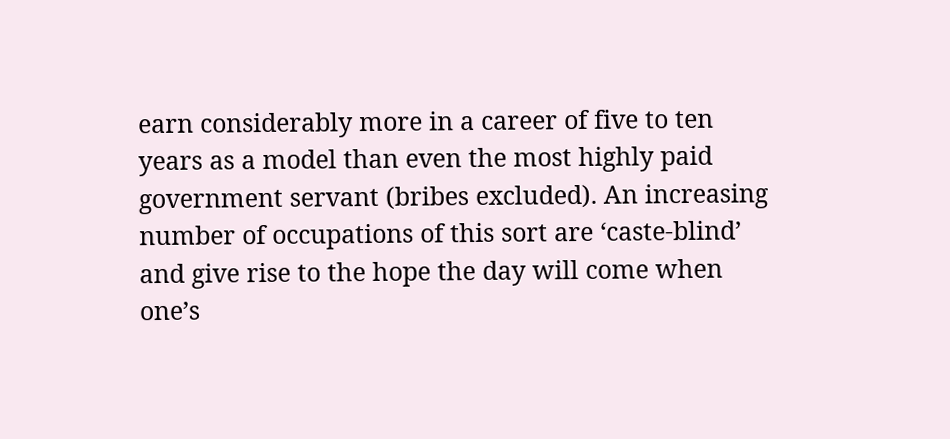earn considerably more in a career of five to ten years as a model than even the most highly paid government servant (bribes excluded). An increasing number of occupations of this sort are ‘caste-blind’ and give rise to the hope the day will come when one’s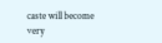caste will become very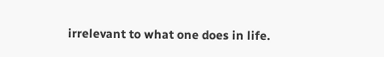irrelevant to what one does in life.